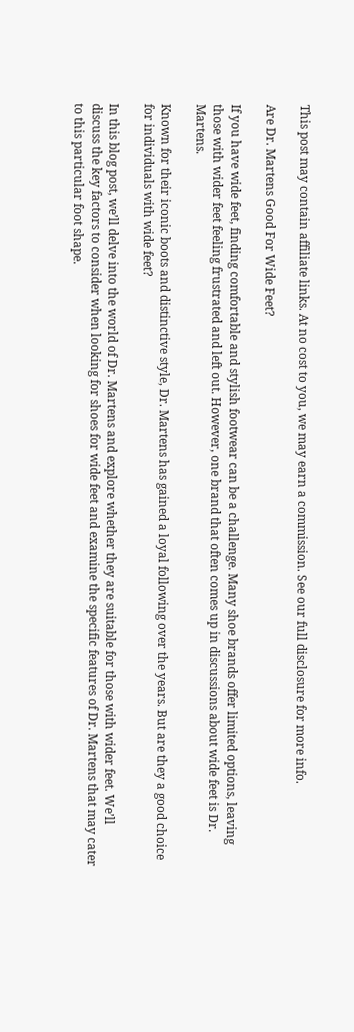This post may contain affiliate links. At no cost to you, we may earn a commission. See our full disclosure for more info.

Are Dr. Martens Good For Wide Feet?

If you have wide feet, finding comfortable and stylish footwear can be a challenge. Many shoe brands offer limited options, leaving those with wider feet feeling frustrated and left out. However, one brand that often comes up in discussions about wide feet is Dr. Martens.

Known for their iconic boots and distinctive style, Dr. Martens has gained a loyal following over the years. But are they a good choice for individuals with wide feet?

In this blog post, we’ll delve into the world of Dr. Martens and explore whether they are suitable for those with wider feet. We’ll discuss the key factors to consider when looking for shoes for wide feet and examine the specific features of Dr. Martens that may cater to this particular foot shape.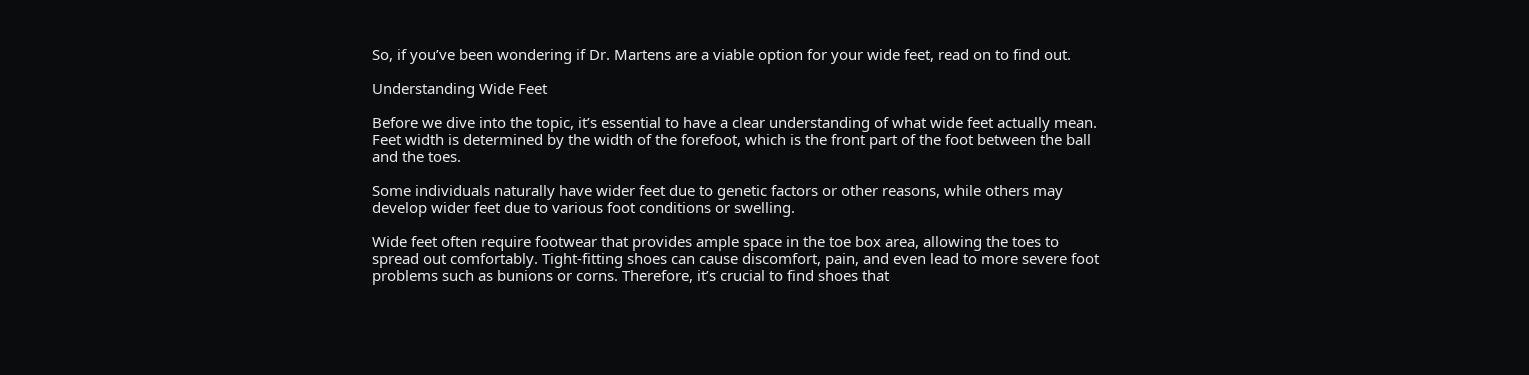So, if you’ve been wondering if Dr. Martens are a viable option for your wide feet, read on to find out.

Understanding Wide Feet

Before we dive into the topic, it’s essential to have a clear understanding of what wide feet actually mean. Feet width is determined by the width of the forefoot, which is the front part of the foot between the ball and the toes.

Some individuals naturally have wider feet due to genetic factors or other reasons, while others may develop wider feet due to various foot conditions or swelling.

Wide feet often require footwear that provides ample space in the toe box area, allowing the toes to spread out comfortably. Tight-fitting shoes can cause discomfort, pain, and even lead to more severe foot problems such as bunions or corns. Therefore, it’s crucial to find shoes that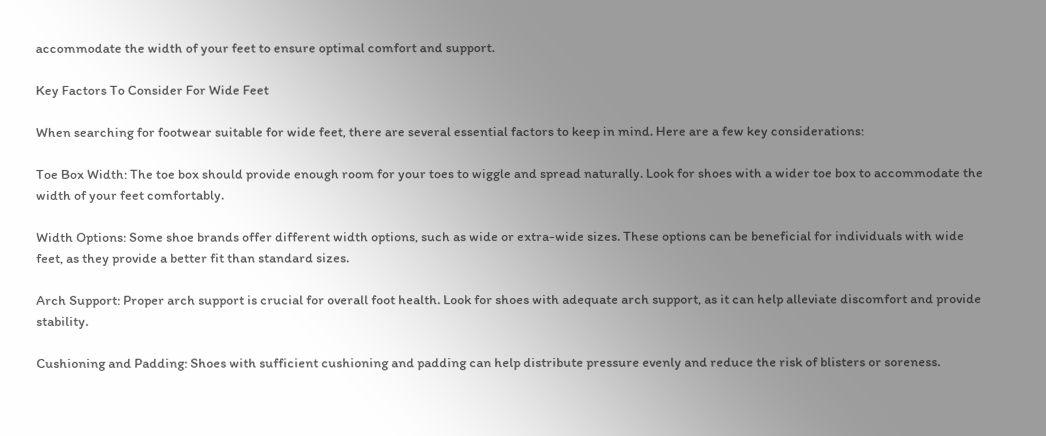accommodate the width of your feet to ensure optimal comfort and support.

Key Factors To Consider For Wide Feet

When searching for footwear suitable for wide feet, there are several essential factors to keep in mind. Here are a few key considerations:

Toe Box Width: The toe box should provide enough room for your toes to wiggle and spread naturally. Look for shoes with a wider toe box to accommodate the width of your feet comfortably.

Width Options: Some shoe brands offer different width options, such as wide or extra-wide sizes. These options can be beneficial for individuals with wide feet, as they provide a better fit than standard sizes.

Arch Support: Proper arch support is crucial for overall foot health. Look for shoes with adequate arch support, as it can help alleviate discomfort and provide stability.

Cushioning and Padding: Shoes with sufficient cushioning and padding can help distribute pressure evenly and reduce the risk of blisters or soreness.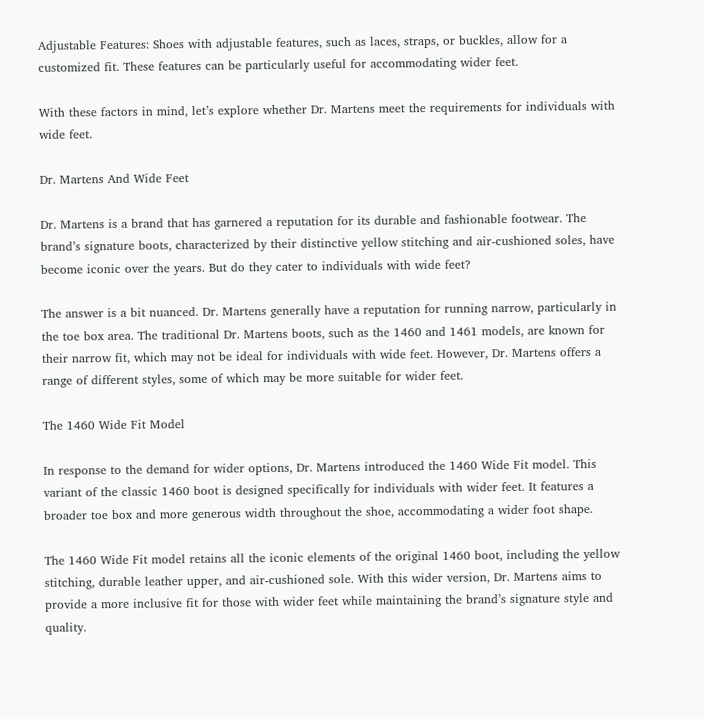Adjustable Features: Shoes with adjustable features, such as laces, straps, or buckles, allow for a customized fit. These features can be particularly useful for accommodating wider feet.

With these factors in mind, let’s explore whether Dr. Martens meet the requirements for individuals with wide feet.

Dr. Martens And Wide Feet

Dr. Martens is a brand that has garnered a reputation for its durable and fashionable footwear. The brand’s signature boots, characterized by their distinctive yellow stitching and air-cushioned soles, have become iconic over the years. But do they cater to individuals with wide feet?

The answer is a bit nuanced. Dr. Martens generally have a reputation for running narrow, particularly in the toe box area. The traditional Dr. Martens boots, such as the 1460 and 1461 models, are known for their narrow fit, which may not be ideal for individuals with wide feet. However, Dr. Martens offers a range of different styles, some of which may be more suitable for wider feet.

The 1460 Wide Fit Model

In response to the demand for wider options, Dr. Martens introduced the 1460 Wide Fit model. This variant of the classic 1460 boot is designed specifically for individuals with wider feet. It features a broader toe box and more generous width throughout the shoe, accommodating a wider foot shape.

The 1460 Wide Fit model retains all the iconic elements of the original 1460 boot, including the yellow stitching, durable leather upper, and air-cushioned sole. With this wider version, Dr. Martens aims to provide a more inclusive fit for those with wider feet while maintaining the brand’s signature style and quality.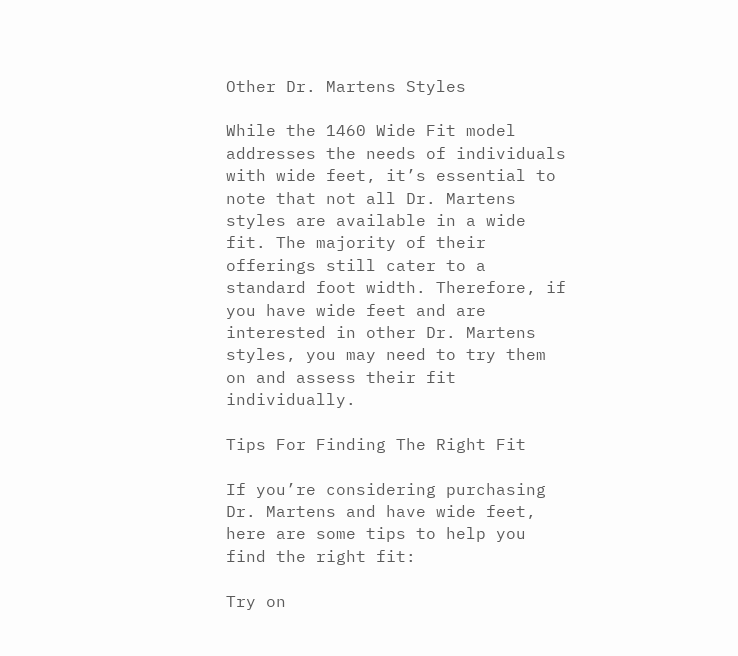Other Dr. Martens Styles

While the 1460 Wide Fit model addresses the needs of individuals with wide feet, it’s essential to note that not all Dr. Martens styles are available in a wide fit. The majority of their offerings still cater to a standard foot width. Therefore, if you have wide feet and are interested in other Dr. Martens styles, you may need to try them on and assess their fit individually.

Tips For Finding The Right Fit

If you’re considering purchasing Dr. Martens and have wide feet, here are some tips to help you find the right fit:

Try on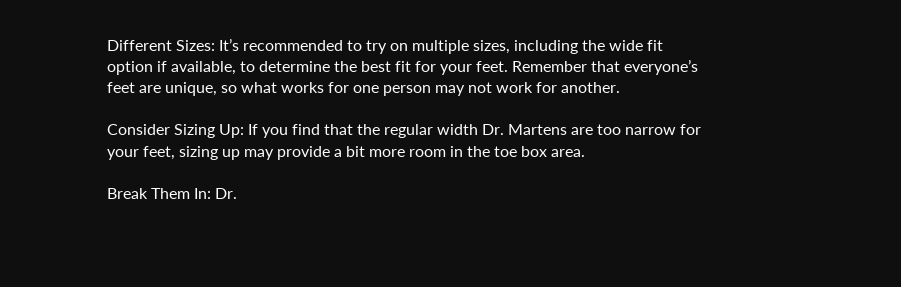Different Sizes: It’s recommended to try on multiple sizes, including the wide fit option if available, to determine the best fit for your feet. Remember that everyone’s feet are unique, so what works for one person may not work for another.

Consider Sizing Up: If you find that the regular width Dr. Martens are too narrow for your feet, sizing up may provide a bit more room in the toe box area.

Break Them In: Dr.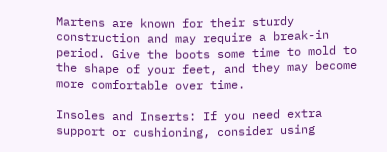Martens are known for their sturdy construction and may require a break-in period. Give the boots some time to mold to the shape of your feet, and they may become more comfortable over time.

Insoles and Inserts: If you need extra support or cushioning, consider using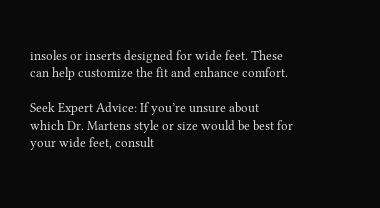insoles or inserts designed for wide feet. These can help customize the fit and enhance comfort.

Seek Expert Advice: If you’re unsure about which Dr. Martens style or size would be best for your wide feet, consult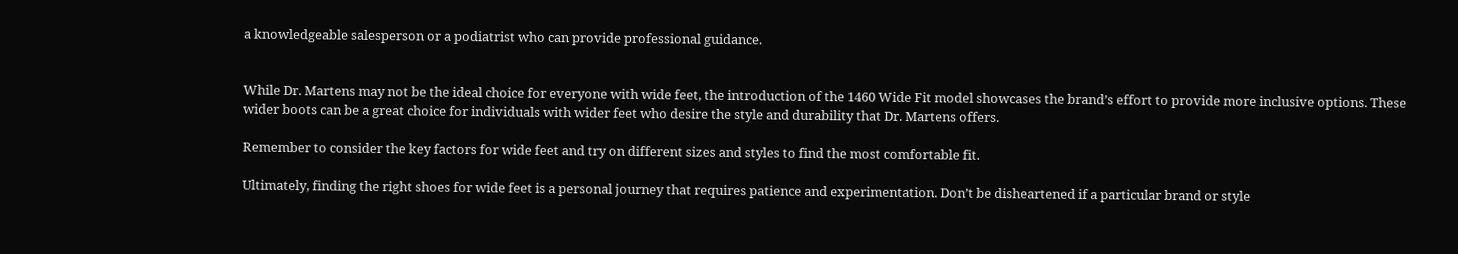a knowledgeable salesperson or a podiatrist who can provide professional guidance.


While Dr. Martens may not be the ideal choice for everyone with wide feet, the introduction of the 1460 Wide Fit model showcases the brand’s effort to provide more inclusive options. These wider boots can be a great choice for individuals with wider feet who desire the style and durability that Dr. Martens offers.

Remember to consider the key factors for wide feet and try on different sizes and styles to find the most comfortable fit.

Ultimately, finding the right shoes for wide feet is a personal journey that requires patience and experimentation. Don’t be disheartened if a particular brand or style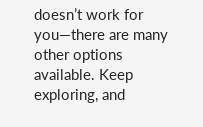doesn’t work for you—there are many other options available. Keep exploring, and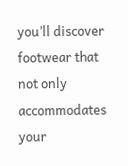you’ll discover footwear that not only accommodates your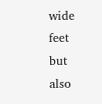wide feet but also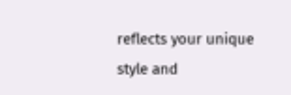reflects your unique style and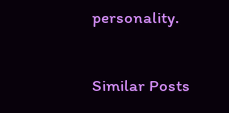personality.

Similar Posts